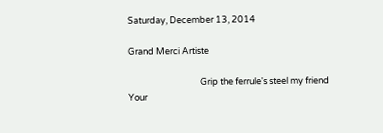Saturday, December 13, 2014

Grand Merci Artiste

                                    Grip the ferrule's steel my friend
Your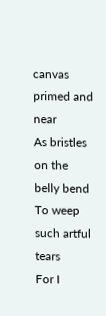canvas primed and near
As bristles on the belly bend
To weep such artful tears
For I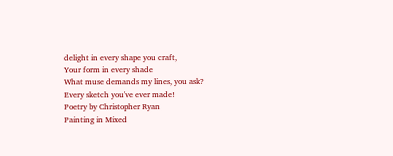delight in every shape you craft,
Your form in every shade
What muse demands my lines, you ask?
Every sketch you've ever made!
Poetry by Christopher Ryan
Painting in Mixed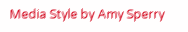Media Style by Amy Sperry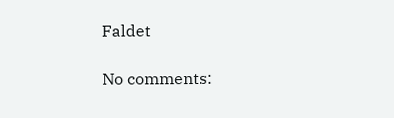Faldet

No comments: